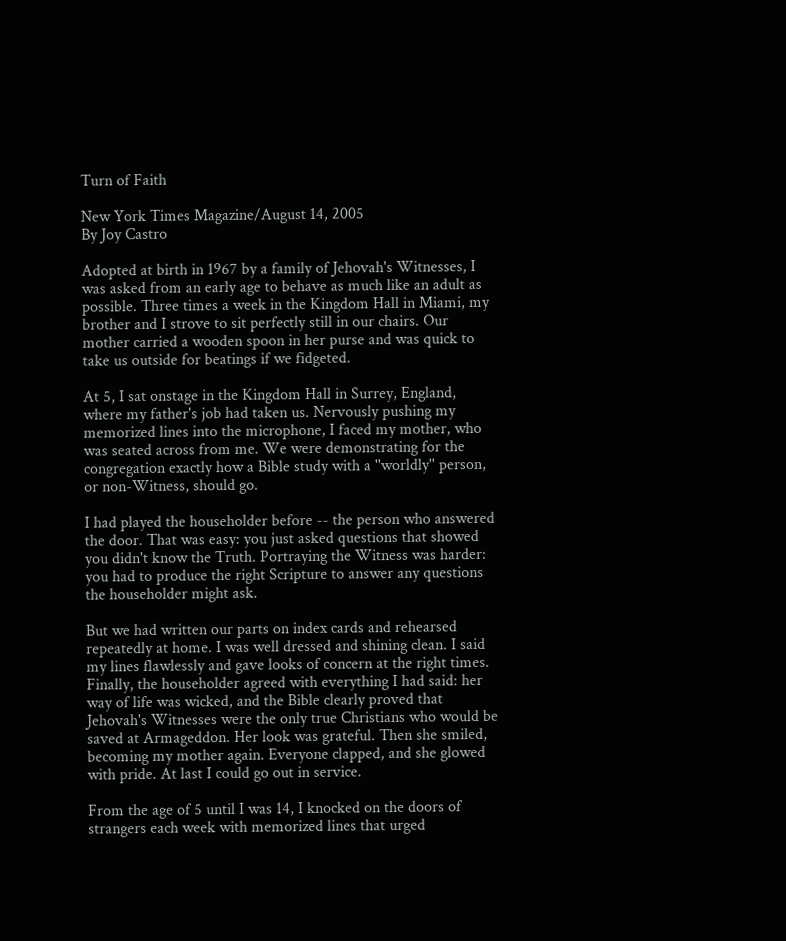Turn of Faith

New York Times Magazine/August 14, 2005
By Joy Castro

Adopted at birth in 1967 by a family of Jehovah's Witnesses, I was asked from an early age to behave as much like an adult as possible. Three times a week in the Kingdom Hall in Miami, my brother and I strove to sit perfectly still in our chairs. Our mother carried a wooden spoon in her purse and was quick to take us outside for beatings if we fidgeted.

At 5, I sat onstage in the Kingdom Hall in Surrey, England, where my father's job had taken us. Nervously pushing my memorized lines into the microphone, I faced my mother, who was seated across from me. We were demonstrating for the congregation exactly how a Bible study with a ''worldly'' person, or non-Witness, should go.

I had played the householder before -- the person who answered the door. That was easy: you just asked questions that showed you didn't know the Truth. Portraying the Witness was harder: you had to produce the right Scripture to answer any questions the householder might ask.

But we had written our parts on index cards and rehearsed repeatedly at home. I was well dressed and shining clean. I said my lines flawlessly and gave looks of concern at the right times. Finally, the householder agreed with everything I had said: her way of life was wicked, and the Bible clearly proved that Jehovah's Witnesses were the only true Christians who would be saved at Armageddon. Her look was grateful. Then she smiled, becoming my mother again. Everyone clapped, and she glowed with pride. At last I could go out in service.

From the age of 5 until I was 14, I knocked on the doors of strangers each week with memorized lines that urged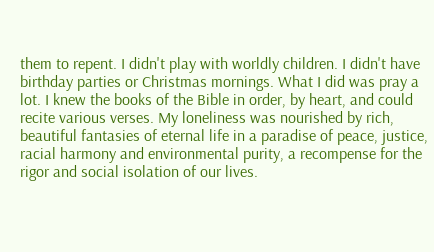them to repent. I didn't play with worldly children. I didn't have birthday parties or Christmas mornings. What I did was pray a lot. I knew the books of the Bible in order, by heart, and could recite various verses. My loneliness was nourished by rich, beautiful fantasies of eternal life in a paradise of peace, justice, racial harmony and environmental purity, a recompense for the rigor and social isolation of our lives.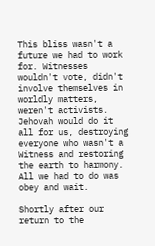This bliss wasn't a future we had to work for. Witnesses wouldn't vote, didn't involve themselves in worldly matters, weren't activists. Jehovah would do it all for us, destroying everyone who wasn't a Witness and restoring the earth to harmony. All we had to do was obey and wait.

Shortly after our return to the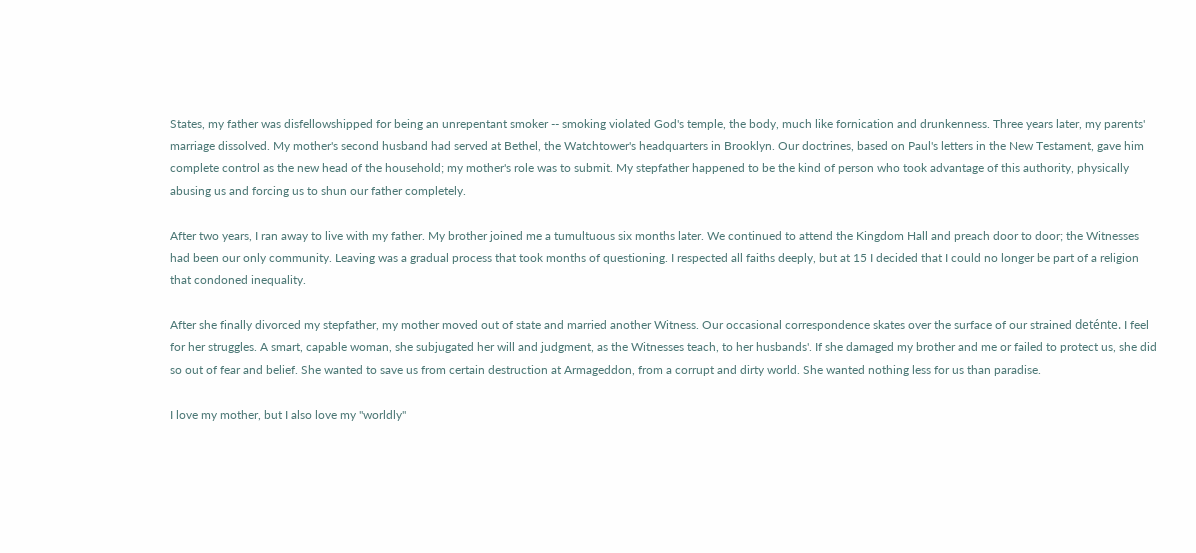States, my father was disfellowshipped for being an unrepentant smoker -- smoking violated God's temple, the body, much like fornication and drunkenness. Three years later, my parents' marriage dissolved. My mother's second husband had served at Bethel, the Watchtower's headquarters in Brooklyn. Our doctrines, based on Paul's letters in the New Testament, gave him complete control as the new head of the household; my mother's role was to submit. My stepfather happened to be the kind of person who took advantage of this authority, physically abusing us and forcing us to shun our father completely.

After two years, I ran away to live with my father. My brother joined me a tumultuous six months later. We continued to attend the Kingdom Hall and preach door to door; the Witnesses had been our only community. Leaving was a gradual process that took months of questioning. I respected all faiths deeply, but at 15 I decided that I could no longer be part of a religion that condoned inequality.

After she finally divorced my stepfather, my mother moved out of state and married another Witness. Our occasional correspondence skates over the surface of our strained deténte. I feel for her struggles. A smart, capable woman, she subjugated her will and judgment, as the Witnesses teach, to her husbands'. If she damaged my brother and me or failed to protect us, she did so out of fear and belief. She wanted to save us from certain destruction at Armageddon, from a corrupt and dirty world. She wanted nothing less for us than paradise.

I love my mother, but I also love my ''worldly''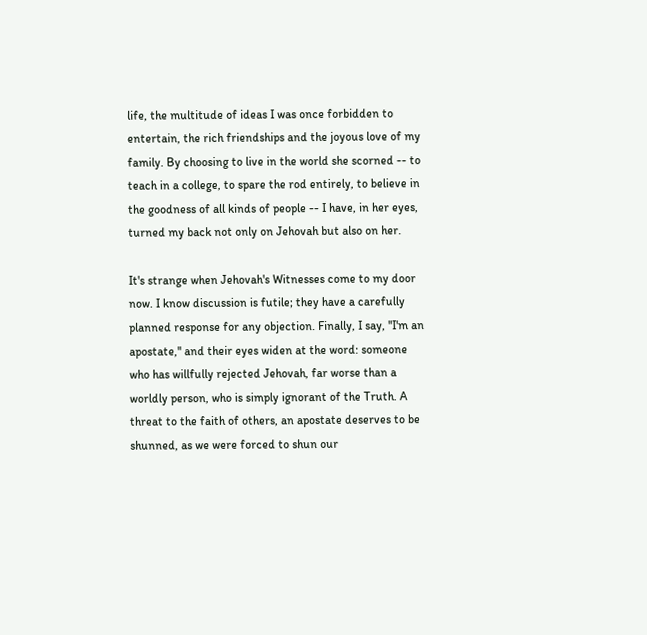life, the multitude of ideas I was once forbidden to entertain, the rich friendships and the joyous love of my family. By choosing to live in the world she scorned -- to teach in a college, to spare the rod entirely, to believe in the goodness of all kinds of people -- I have, in her eyes, turned my back not only on Jehovah but also on her.

It's strange when Jehovah's Witnesses come to my door now. I know discussion is futile; they have a carefully planned response for any objection. Finally, I say, ''I'm an apostate,'' and their eyes widen at the word: someone who has willfully rejected Jehovah, far worse than a worldly person, who is simply ignorant of the Truth. A threat to the faith of others, an apostate deserves to be shunned, as we were forced to shun our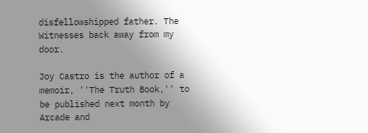disfellowshipped father. The Witnesses back away from my door.

Joy Castro is the author of a memoir, ''The Truth Book,'' to be published next month by Arcade and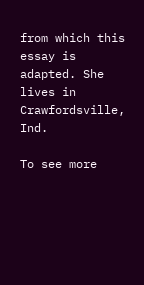from which this essay is adapted. She lives in Crawfordsville, Ind.

To see more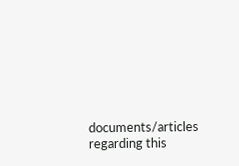documents/articles regarding this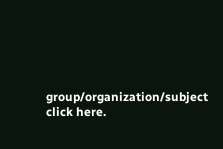group/organization/subject click here.